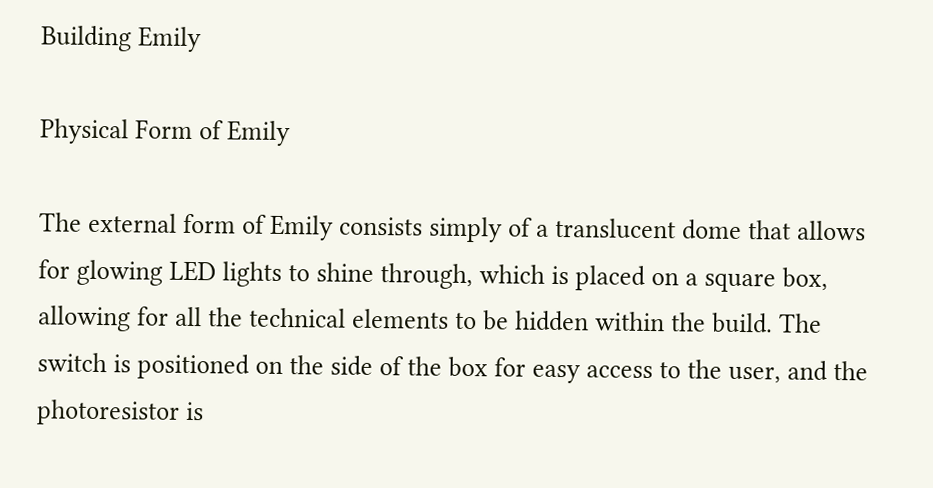Building Emily

Physical Form of Emily

The external form of Emily consists simply of a translucent dome that allows for glowing LED lights to shine through, which is placed on a square box, allowing for all the technical elements to be hidden within the build. The switch is positioned on the side of the box for easy access to the user, and the photoresistor is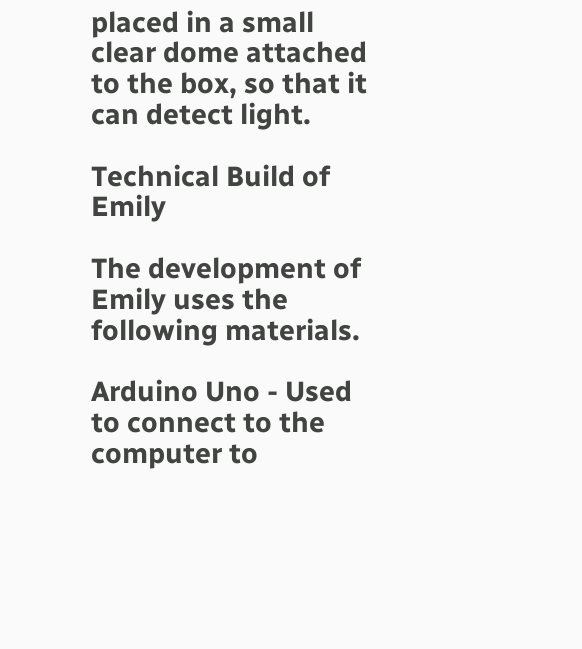placed in a small clear dome attached to the box, so that it can detect light.

Technical Build of Emily

The development of Emily uses the following materials.

Arduino Uno - Used to connect to the computer to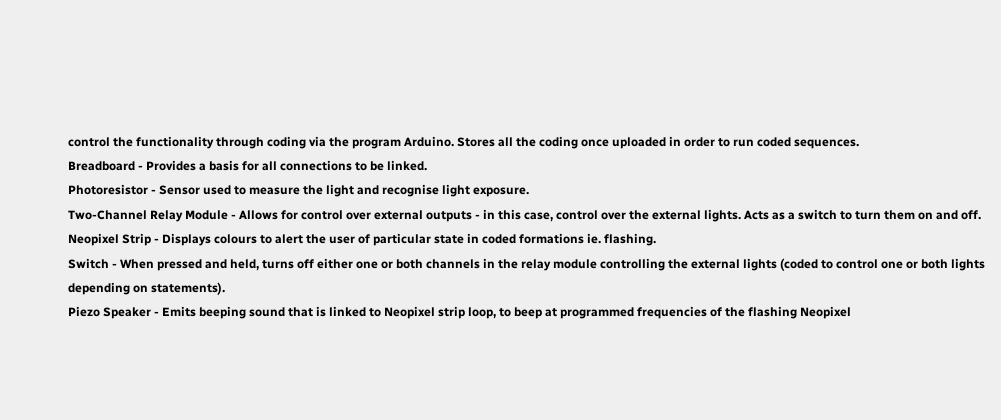control the functionality through coding via the program Arduino. Stores all the coding once uploaded in order to run coded sequences.
Breadboard - Provides a basis for all connections to be linked.
Photoresistor - Sensor used to measure the light and recognise light exposure.
Two-Channel Relay Module - Allows for control over external outputs - in this case, control over the external lights. Acts as a switch to turn them on and off.
Neopixel Strip - Displays colours to alert the user of particular state in coded formations ie. flashing.
Switch - When pressed and held, turns off either one or both channels in the relay module controlling the external lights (coded to control one or both lights depending on statements).
Piezo Speaker - Emits beeping sound that is linked to Neopixel strip loop, to beep at programmed frequencies of the flashing Neopixel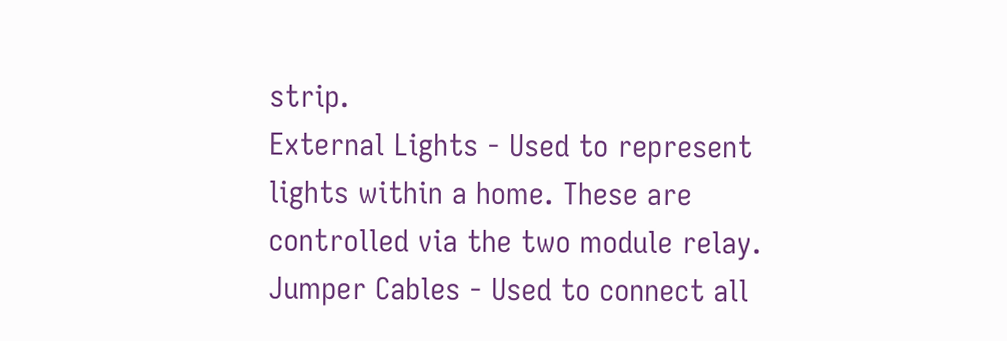strip.
External Lights - Used to represent lights within a home. These are controlled via the two module relay.
Jumper Cables - Used to connect all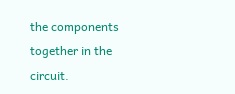the components together in the circuit.